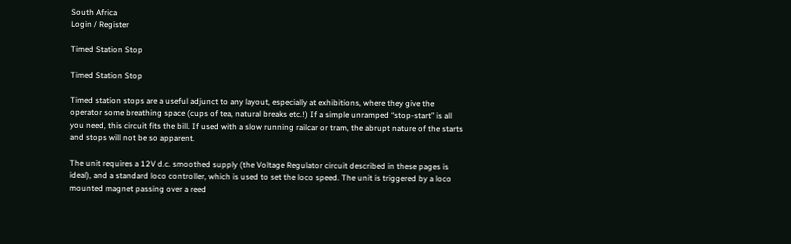South Africa
Login / Register

Timed Station Stop

Timed Station Stop

Timed station stops are a useful adjunct to any layout, especially at exhibitions, where they give the operator some breathing space (cups of tea, natural breaks etc.!) If a simple unramped “stop-start” is all you need, this circuit fits the bill. If used with a slow running railcar or tram, the abrupt nature of the starts and stops will not be so apparent.

The unit requires a 12V d.c. smoothed supply (the Voltage Regulator circuit described in these pages is ideal), and a standard loco controller, which is used to set the loco speed. The unit is triggered by a loco mounted magnet passing over a reed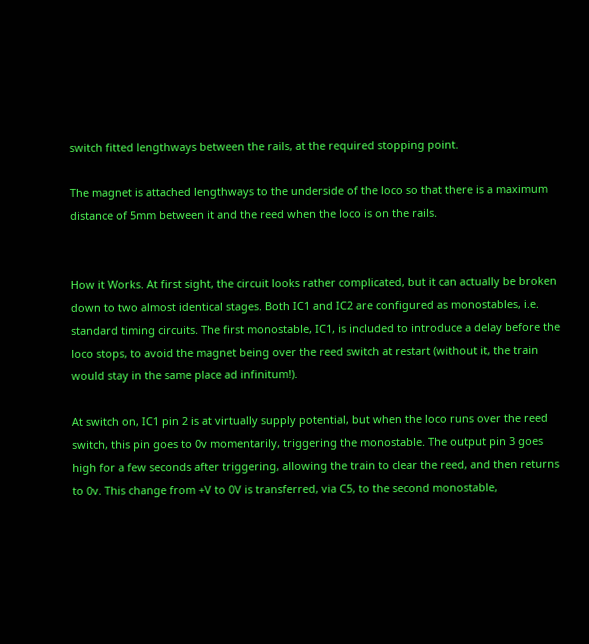switch fitted lengthways between the rails, at the required stopping point.

The magnet is attached lengthways to the underside of the loco so that there is a maximum distance of 5mm between it and the reed when the loco is on the rails.


How it Works. At first sight, the circuit looks rather complicated, but it can actually be broken down to two almost identical stages. Both IC1 and IC2 are configured as monostables, i.e. standard timing circuits. The first monostable, IC1, is included to introduce a delay before the loco stops, to avoid the magnet being over the reed switch at restart (without it, the train would stay in the same place ad infinitum!).

At switch on, IC1 pin 2 is at virtually supply potential, but when the loco runs over the reed switch, this pin goes to 0v momentarily, triggering the monostable. The output pin 3 goes high for a few seconds after triggering, allowing the train to clear the reed, and then returns to 0v. This change from +V to 0V is transferred, via C5, to the second monostable,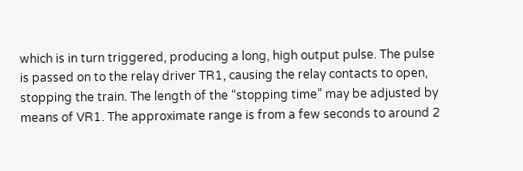which is in turn triggered, producing a long, high output pulse. The pulse is passed on to the relay driver TR1, causing the relay contacts to open, stopping the train. The length of the “stopping time” may be adjusted by means of VR1. The approximate range is from a few seconds to around 2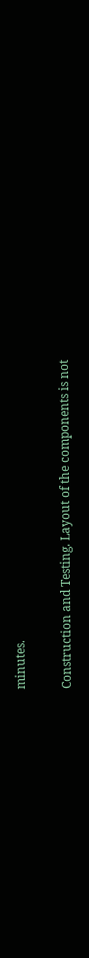minutes.

Construction and Testing. Layout of the components is not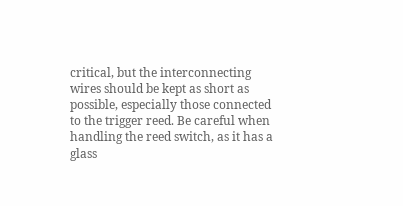critical, but the interconnecting wires should be kept as short as possible, especially those connected to the trigger reed. Be careful when handling the reed switch, as it has a glass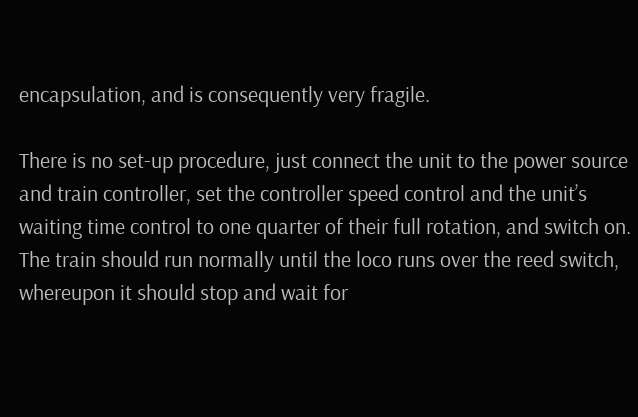encapsulation, and is consequently very fragile.

There is no set-up procedure, just connect the unit to the power source and train controller, set the controller speed control and the unit’s waiting time control to one quarter of their full rotation, and switch on. The train should run normally until the loco runs over the reed switch, whereupon it should stop and wait for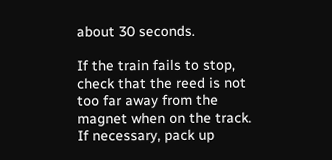about 30 seconds.

If the train fails to stop, check that the reed is not too far away from the magnet when on the track. If necessary, pack up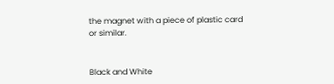the magnet with a piece of plastic card or similar.


Black and White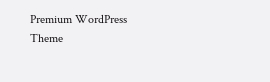Premium WordPress Theme